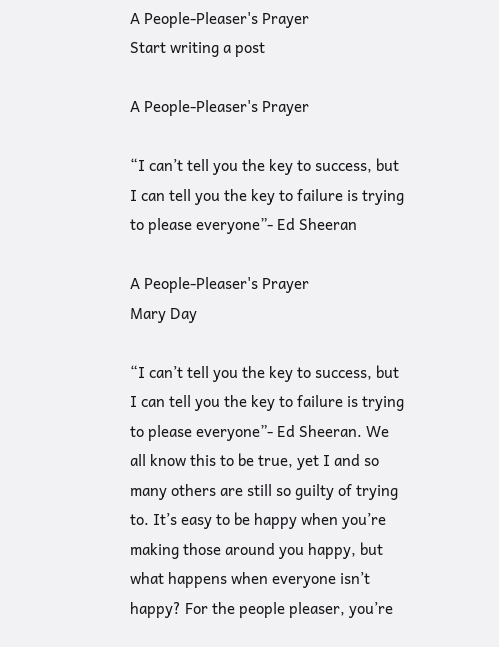A People-Pleaser's Prayer
Start writing a post

A People-Pleaser's Prayer

“I can’t tell you the key to success, but I can tell you the key to failure is trying to please everyone”- Ed Sheeran

A People-Pleaser's Prayer
Mary Day

“I can’t tell you the key to success, but I can tell you the key to failure is trying to please everyone”- Ed Sheeran. We all know this to be true, yet I and so many others are still so guilty of trying to. It’s easy to be happy when you’re making those around you happy, but what happens when everyone isn’t happy? For the people pleaser, you’re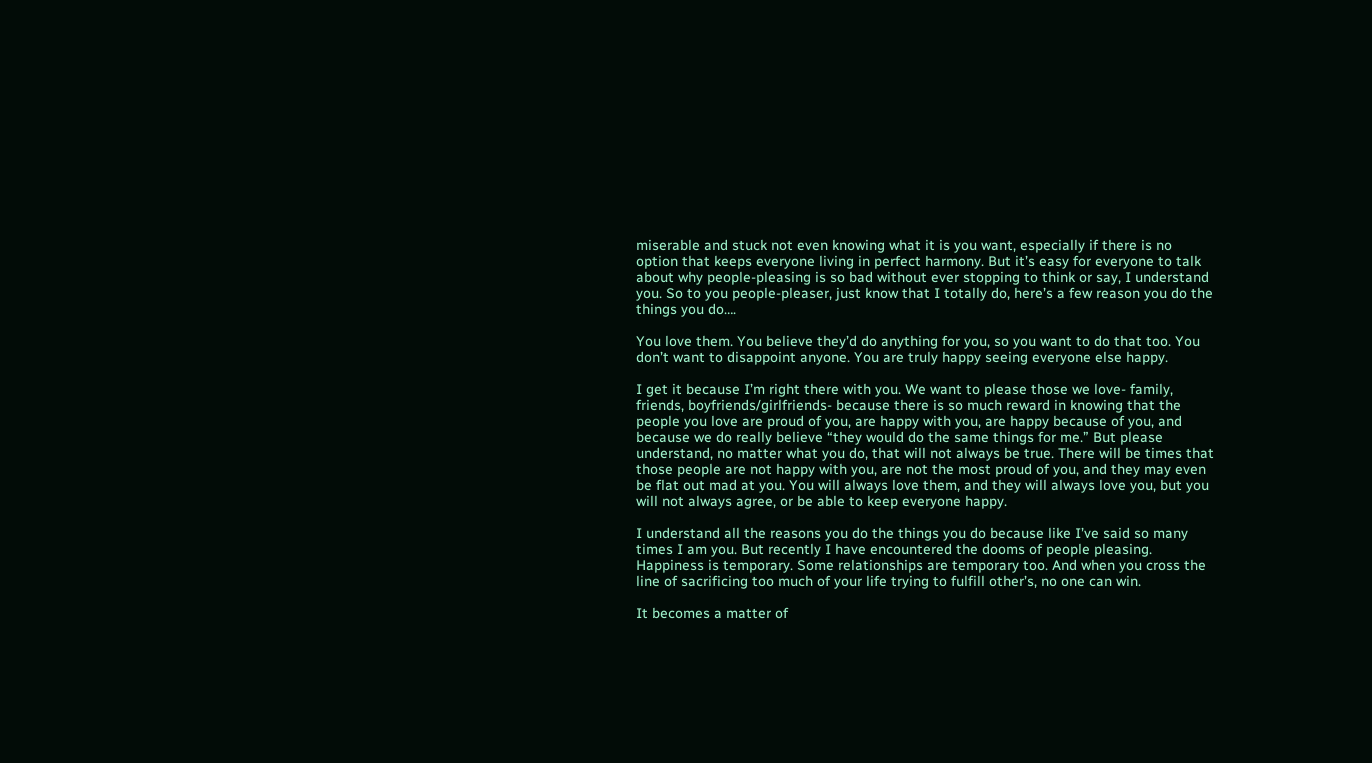miserable and stuck not even knowing what it is you want, especially if there is no option that keeps everyone living in perfect harmony. But it’s easy for everyone to talk about why people-pleasing is so bad without ever stopping to think or say, I understand you. So to you people-pleaser, just know that I totally do, here’s a few reason you do the things you do….

You love them. You believe they’d do anything for you, so you want to do that too. You don’t want to disappoint anyone. You are truly happy seeing everyone else happy.

I get it because I’m right there with you. We want to please those we love- family, friends, boyfriends/girlfriends- because there is so much reward in knowing that the people you love are proud of you, are happy with you, are happy because of you, and because we do really believe “they would do the same things for me.” But please understand, no matter what you do, that will not always be true. There will be times that those people are not happy with you, are not the most proud of you, and they may even be flat out mad at you. You will always love them, and they will always love you, but you will not always agree, or be able to keep everyone happy.

I understand all the reasons you do the things you do because like I’ve said so many times I am you. But recently I have encountered the dooms of people pleasing. Happiness is temporary. Some relationships are temporary too. And when you cross the line of sacrificing too much of your life trying to fulfill other’s, no one can win.

It becomes a matter of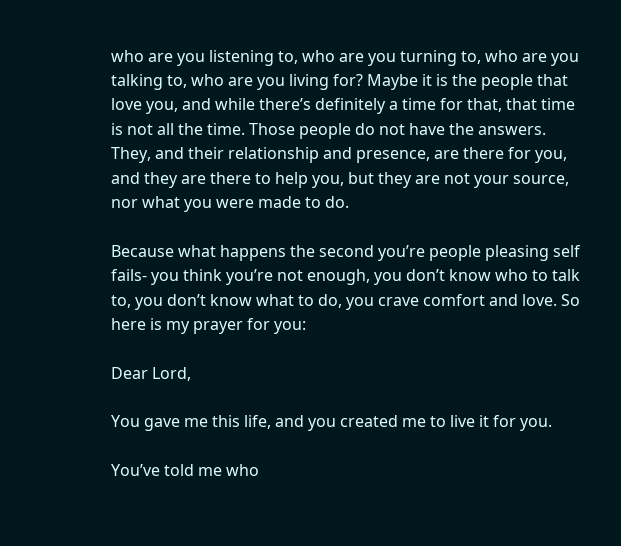who are you listening to, who are you turning to, who are you talking to, who are you living for? Maybe it is the people that love you, and while there’s definitely a time for that, that time is not all the time. Those people do not have the answers. They, and their relationship and presence, are there for you, and they are there to help you, but they are not your source, nor what you were made to do.

Because what happens the second you’re people pleasing self fails- you think you’re not enough, you don’t know who to talk to, you don’t know what to do, you crave comfort and love. So here is my prayer for you:

Dear Lord,

You gave me this life, and you created me to live it for you.

You’ve told me who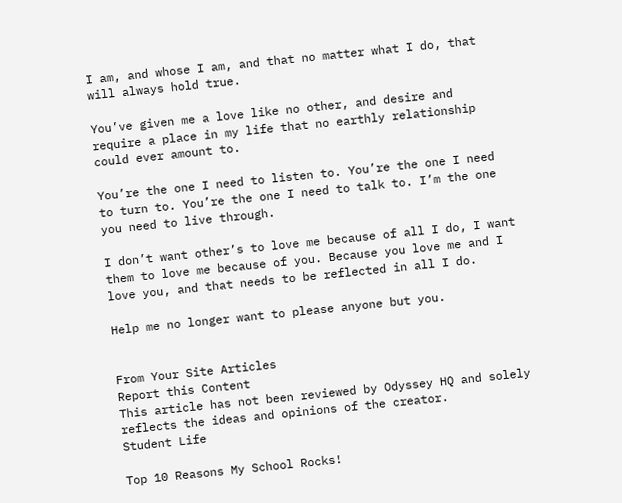I am, and whose I am, and that no matter what I do, that will always hold true.

You’ve given me a love like no other, and desire and require a place in my life that no earthly relationship could ever amount to.

You’re the one I need to listen to. You’re the one I need to turn to. You’re the one I need to talk to. I’m the one you need to live through.

I don’t want other’s to love me because of all I do, I want them to love me because of you. Because you love me and I love you, and that needs to be reflected in all I do.

Help me no longer want to please anyone but you.


From Your Site Articles
Report this Content
This article has not been reviewed by Odyssey HQ and solely reflects the ideas and opinions of the creator.
Student Life

Top 10 Reasons My School Rocks!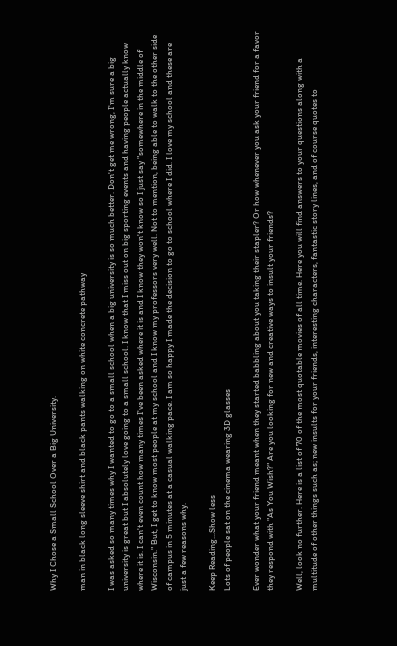Why I Chose a Small School Over a Big University.

man in black long sleeve shirt and black pants walking on white concrete pathway

I was asked so many times why I wanted to go to a small school when a big university is so much better. Don't get me wrong, I'm sure a big university is great but I absolutely love going to a small school. I know that I miss out on big sporting events and having people actually know where it is. I can't even count how many times I've been asked where it is and I know they won't know so I just say "somewhere in the middle of Wisconsin." But, I get to know most people at my school and I know my professors very well. Not to mention, being able to walk to the other side of campus in 5 minutes at a casual walking pace. I am so happy I made the decision to go to school where I did. I love my school and these are just a few reasons why.

Keep Reading...Show less
Lots of people sat on the cinema wearing 3D glasses

Ever wonder what your friend meant when they started babbling about you taking their stapler? Or how whenever you ask your friend for a favor they respond with "As You Wish?" Are you looking for new and creative ways to insult your friends?

Well, look no further. Here is a list of 70 of the most quotable movies of all time. Here you will find answers to your questions along with a multitude of other things such as; new insults for your friends, interesting characters, fantastic story lines, and of course quotes to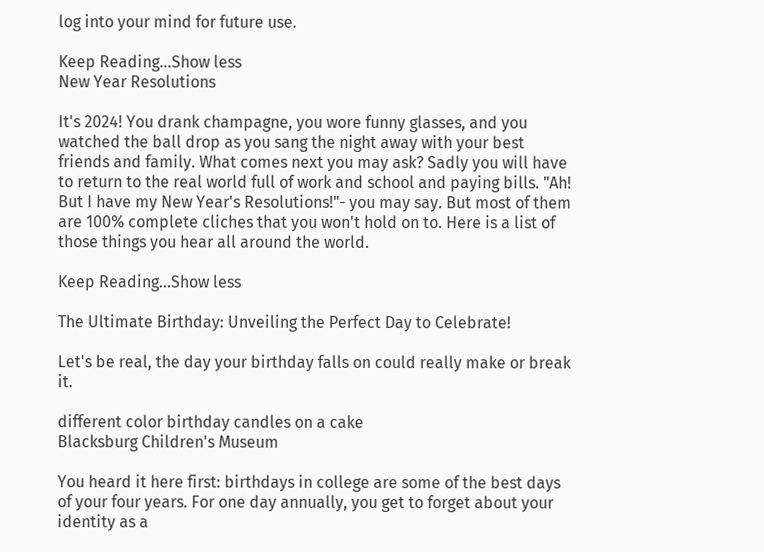log into your mind for future use.

Keep Reading...Show less
New Year Resolutions

It's 2024! You drank champagne, you wore funny glasses, and you watched the ball drop as you sang the night away with your best friends and family. What comes next you may ask? Sadly you will have to return to the real world full of work and school and paying bills. "Ah! But I have my New Year's Resolutions!"- you may say. But most of them are 100% complete cliches that you won't hold on to. Here is a list of those things you hear all around the world.

Keep Reading...Show less

The Ultimate Birthday: Unveiling the Perfect Day to Celebrate!

Let's be real, the day your birthday falls on could really make or break it.

different color birthday candles on a cake
Blacksburg Children's Museum

You heard it here first: birthdays in college are some of the best days of your four years. For one day annually, you get to forget about your identity as a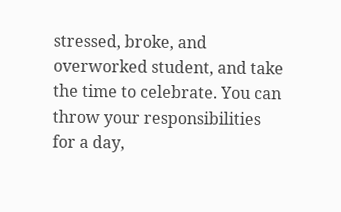stressed, broke, and overworked student, and take the time to celebrate. You can throw your responsibilities for a day,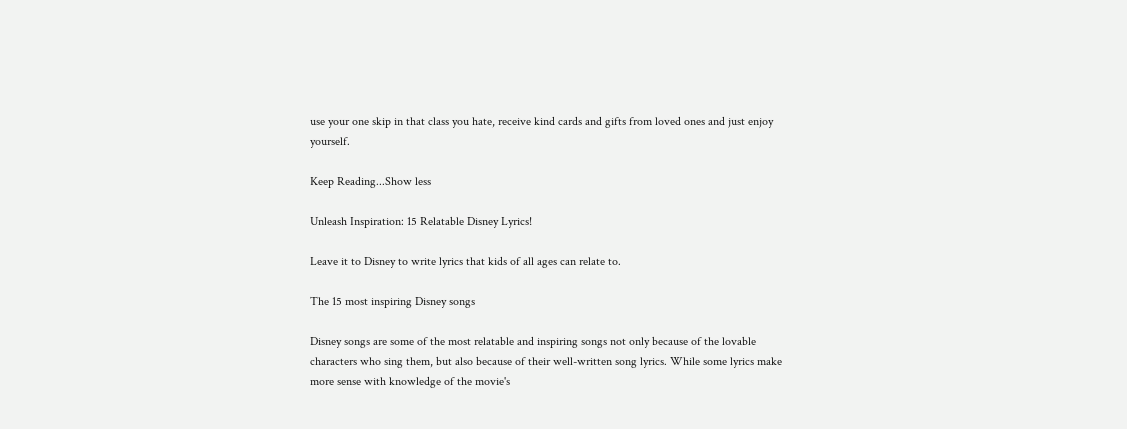use your one skip in that class you hate, receive kind cards and gifts from loved ones and just enjoy yourself.

Keep Reading...Show less

Unleash Inspiration: 15 Relatable Disney Lyrics!

Leave it to Disney to write lyrics that kids of all ages can relate to.

The 15 most inspiring Disney songs

Disney songs are some of the most relatable and inspiring songs not only because of the lovable characters who sing them, but also because of their well-written song lyrics. While some lyrics make more sense with knowledge of the movie's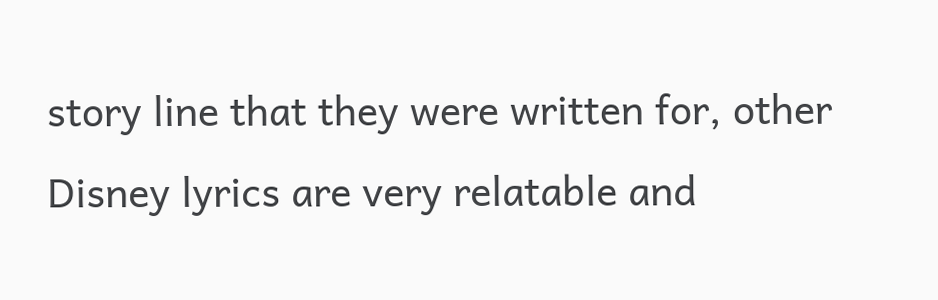story line that they were written for, other Disney lyrics are very relatable and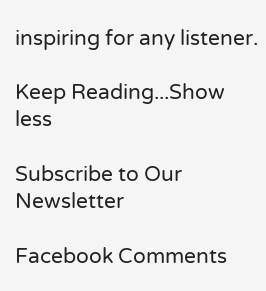inspiring for any listener.

Keep Reading...Show less

Subscribe to Our Newsletter

Facebook Comments